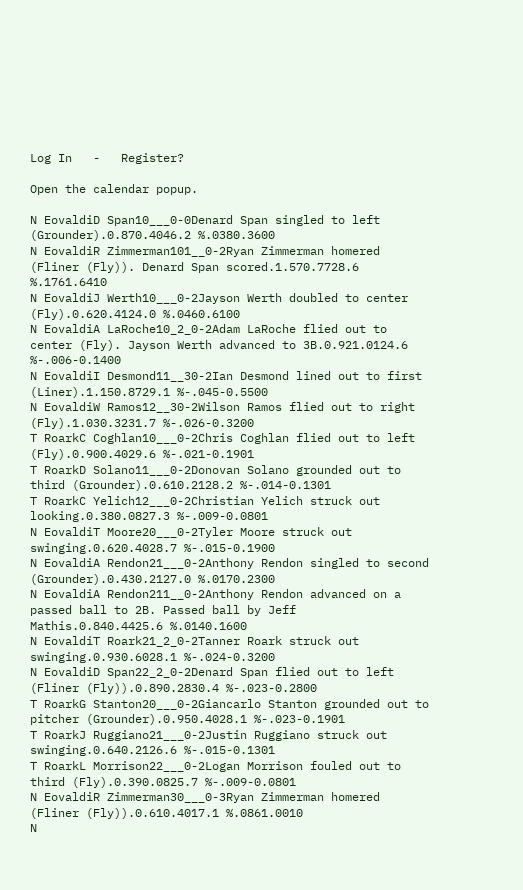Log In   -   Register?

Open the calendar popup.

N EovaldiD Span10___0-0Denard Span singled to left (Grounder).0.870.4046.2 %.0380.3600
N EovaldiR Zimmerman101__0-2Ryan Zimmerman homered (Fliner (Fly)). Denard Span scored.1.570.7728.6 %.1761.6410
N EovaldiJ Werth10___0-2Jayson Werth doubled to center (Fly).0.620.4124.0 %.0460.6100
N EovaldiA LaRoche10_2_0-2Adam LaRoche flied out to center (Fly). Jayson Werth advanced to 3B.0.921.0124.6 %-.006-0.1400
N EovaldiI Desmond11__30-2Ian Desmond lined out to first (Liner).1.150.8729.1 %-.045-0.5500
N EovaldiW Ramos12__30-2Wilson Ramos flied out to right (Fly).1.030.3231.7 %-.026-0.3200
T RoarkC Coghlan10___0-2Chris Coghlan flied out to left (Fly).0.900.4029.6 %-.021-0.1901
T RoarkD Solano11___0-2Donovan Solano grounded out to third (Grounder).0.610.2128.2 %-.014-0.1301
T RoarkC Yelich12___0-2Christian Yelich struck out looking.0.380.0827.3 %-.009-0.0801
N EovaldiT Moore20___0-2Tyler Moore struck out swinging.0.620.4028.7 %-.015-0.1900
N EovaldiA Rendon21___0-2Anthony Rendon singled to second (Grounder).0.430.2127.0 %.0170.2300
N EovaldiA Rendon211__0-2Anthony Rendon advanced on a passed ball to 2B. Passed ball by Jeff Mathis.0.840.4425.6 %.0140.1600
N EovaldiT Roark21_2_0-2Tanner Roark struck out swinging.0.930.6028.1 %-.024-0.3200
N EovaldiD Span22_2_0-2Denard Span flied out to left (Fliner (Fly)).0.890.2830.4 %-.023-0.2800
T RoarkG Stanton20___0-2Giancarlo Stanton grounded out to pitcher (Grounder).0.950.4028.1 %-.023-0.1901
T RoarkJ Ruggiano21___0-2Justin Ruggiano struck out swinging.0.640.2126.6 %-.015-0.1301
T RoarkL Morrison22___0-2Logan Morrison fouled out to third (Fly).0.390.0825.7 %-.009-0.0801
N EovaldiR Zimmerman30___0-3Ryan Zimmerman homered (Fliner (Fly)).0.610.4017.1 %.0861.0010
N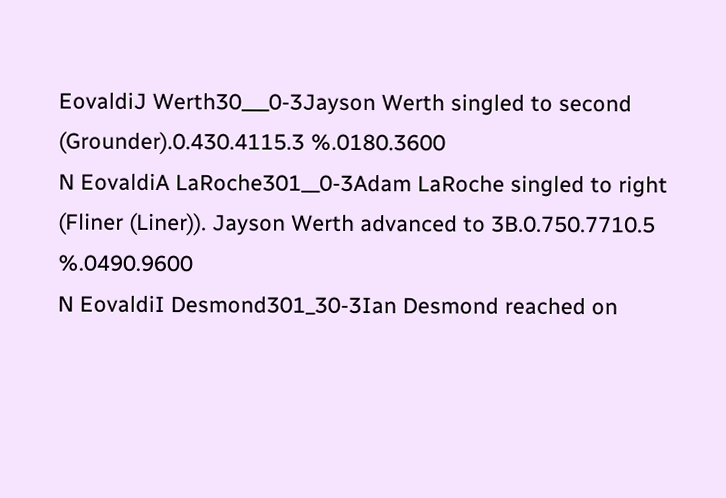EovaldiJ Werth30___0-3Jayson Werth singled to second (Grounder).0.430.4115.3 %.0180.3600
N EovaldiA LaRoche301__0-3Adam LaRoche singled to right (Fliner (Liner)). Jayson Werth advanced to 3B.0.750.7710.5 %.0490.9600
N EovaldiI Desmond301_30-3Ian Desmond reached on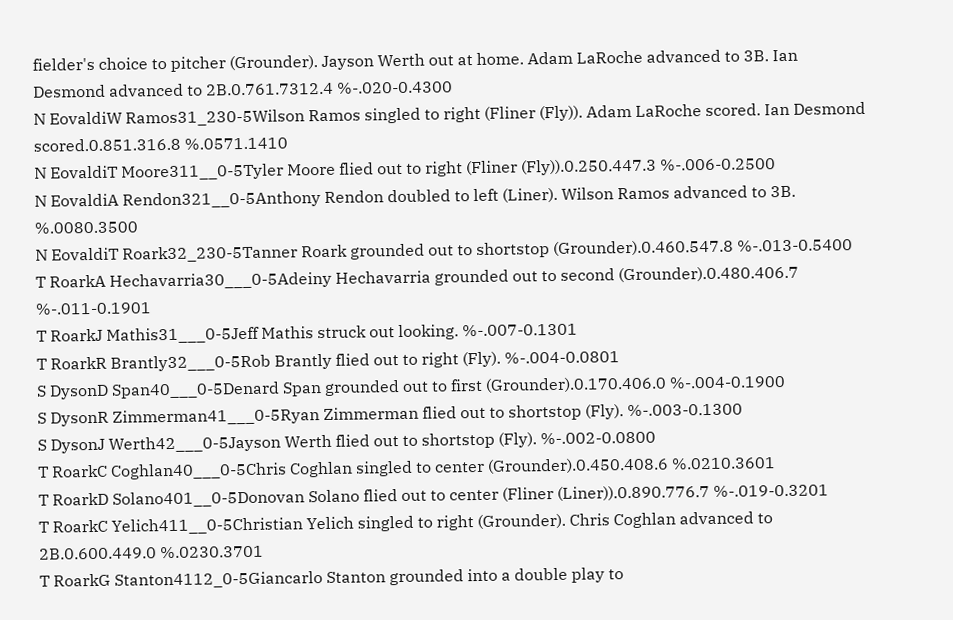fielder's choice to pitcher (Grounder). Jayson Werth out at home. Adam LaRoche advanced to 3B. Ian Desmond advanced to 2B.0.761.7312.4 %-.020-0.4300
N EovaldiW Ramos31_230-5Wilson Ramos singled to right (Fliner (Fly)). Adam LaRoche scored. Ian Desmond scored.0.851.316.8 %.0571.1410
N EovaldiT Moore311__0-5Tyler Moore flied out to right (Fliner (Fly)).0.250.447.3 %-.006-0.2500
N EovaldiA Rendon321__0-5Anthony Rendon doubled to left (Liner). Wilson Ramos advanced to 3B. %.0080.3500
N EovaldiT Roark32_230-5Tanner Roark grounded out to shortstop (Grounder).0.460.547.8 %-.013-0.5400
T RoarkA Hechavarria30___0-5Adeiny Hechavarria grounded out to second (Grounder).0.480.406.7 %-.011-0.1901
T RoarkJ Mathis31___0-5Jeff Mathis struck out looking. %-.007-0.1301
T RoarkR Brantly32___0-5Rob Brantly flied out to right (Fly). %-.004-0.0801
S DysonD Span40___0-5Denard Span grounded out to first (Grounder).0.170.406.0 %-.004-0.1900
S DysonR Zimmerman41___0-5Ryan Zimmerman flied out to shortstop (Fly). %-.003-0.1300
S DysonJ Werth42___0-5Jayson Werth flied out to shortstop (Fly). %-.002-0.0800
T RoarkC Coghlan40___0-5Chris Coghlan singled to center (Grounder).0.450.408.6 %.0210.3601
T RoarkD Solano401__0-5Donovan Solano flied out to center (Fliner (Liner)).0.890.776.7 %-.019-0.3201
T RoarkC Yelich411__0-5Christian Yelich singled to right (Grounder). Chris Coghlan advanced to 2B.0.600.449.0 %.0230.3701
T RoarkG Stanton4112_0-5Giancarlo Stanton grounded into a double play to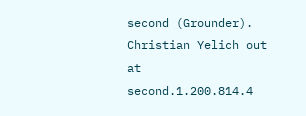second (Grounder). Christian Yelich out at second.1.200.814.4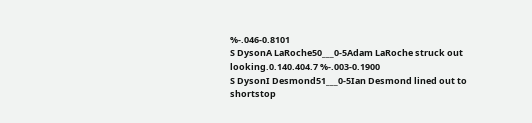%-.046-0.8101
S DysonA LaRoche50___0-5Adam LaRoche struck out looking.0.140.404.7 %-.003-0.1900
S DysonI Desmond51___0-5Ian Desmond lined out to shortstop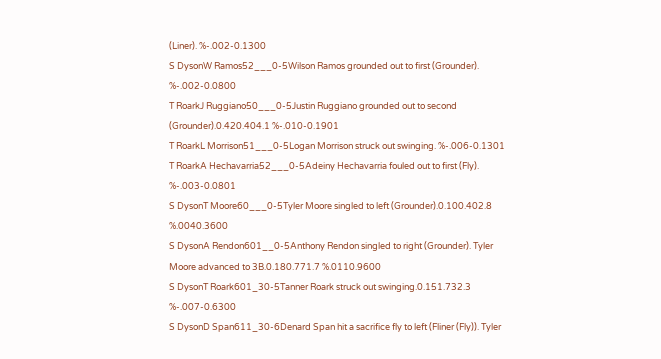(Liner). %-.002-0.1300
S DysonW Ramos52___0-5Wilson Ramos grounded out to first (Grounder). %-.002-0.0800
T RoarkJ Ruggiano50___0-5Justin Ruggiano grounded out to second (Grounder).0.420.404.1 %-.010-0.1901
T RoarkL Morrison51___0-5Logan Morrison struck out swinging. %-.006-0.1301
T RoarkA Hechavarria52___0-5Adeiny Hechavarria fouled out to first (Fly). %-.003-0.0801
S DysonT Moore60___0-5Tyler Moore singled to left (Grounder).0.100.402.8 %.0040.3600
S DysonA Rendon601__0-5Anthony Rendon singled to right (Grounder). Tyler Moore advanced to 3B.0.180.771.7 %.0110.9600
S DysonT Roark601_30-5Tanner Roark struck out swinging.0.151.732.3 %-.007-0.6300
S DysonD Span611_30-6Denard Span hit a sacrifice fly to left (Fliner (Fly)). Tyler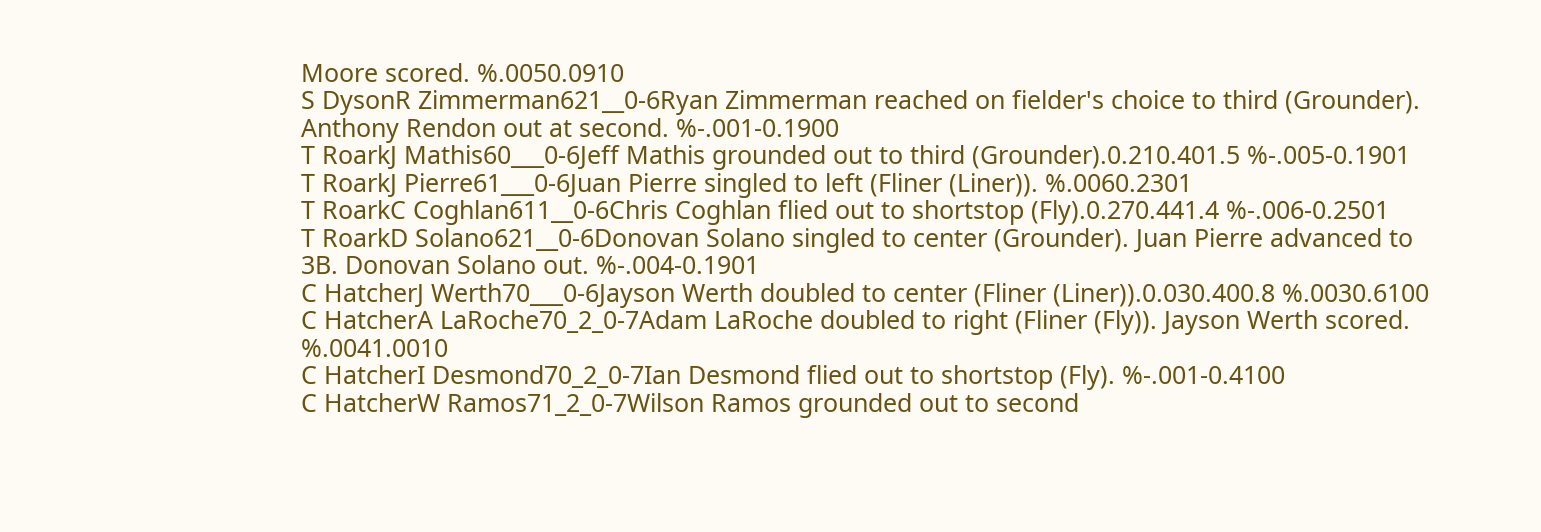Moore scored. %.0050.0910
S DysonR Zimmerman621__0-6Ryan Zimmerman reached on fielder's choice to third (Grounder). Anthony Rendon out at second. %-.001-0.1900
T RoarkJ Mathis60___0-6Jeff Mathis grounded out to third (Grounder).0.210.401.5 %-.005-0.1901
T RoarkJ Pierre61___0-6Juan Pierre singled to left (Fliner (Liner)). %.0060.2301
T RoarkC Coghlan611__0-6Chris Coghlan flied out to shortstop (Fly).0.270.441.4 %-.006-0.2501
T RoarkD Solano621__0-6Donovan Solano singled to center (Grounder). Juan Pierre advanced to 3B. Donovan Solano out. %-.004-0.1901
C HatcherJ Werth70___0-6Jayson Werth doubled to center (Fliner (Liner)).0.030.400.8 %.0030.6100
C HatcherA LaRoche70_2_0-7Adam LaRoche doubled to right (Fliner (Fly)). Jayson Werth scored. %.0041.0010
C HatcherI Desmond70_2_0-7Ian Desmond flied out to shortstop (Fly). %-.001-0.4100
C HatcherW Ramos71_2_0-7Wilson Ramos grounded out to second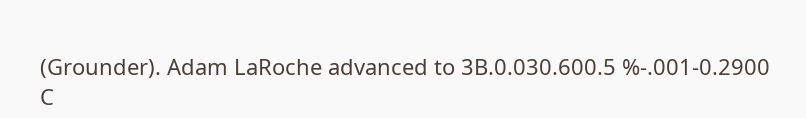(Grounder). Adam LaRoche advanced to 3B.0.030.600.5 %-.001-0.2900
C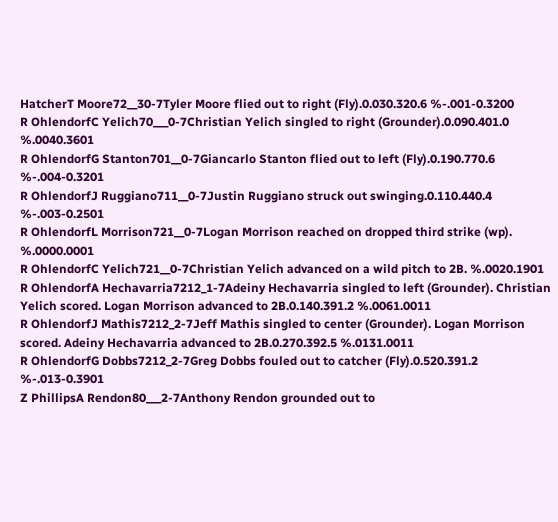HatcherT Moore72__30-7Tyler Moore flied out to right (Fly).0.030.320.6 %-.001-0.3200
R OhlendorfC Yelich70___0-7Christian Yelich singled to right (Grounder).0.090.401.0 %.0040.3601
R OhlendorfG Stanton701__0-7Giancarlo Stanton flied out to left (Fly).0.190.770.6 %-.004-0.3201
R OhlendorfJ Ruggiano711__0-7Justin Ruggiano struck out swinging.0.110.440.4 %-.003-0.2501
R OhlendorfL Morrison721__0-7Logan Morrison reached on dropped third strike (wp). %.0000.0001
R OhlendorfC Yelich721__0-7Christian Yelich advanced on a wild pitch to 2B. %.0020.1901
R OhlendorfA Hechavarria7212_1-7Adeiny Hechavarria singled to left (Grounder). Christian Yelich scored. Logan Morrison advanced to 2B.0.140.391.2 %.0061.0011
R OhlendorfJ Mathis7212_2-7Jeff Mathis singled to center (Grounder). Logan Morrison scored. Adeiny Hechavarria advanced to 2B.0.270.392.5 %.0131.0011
R OhlendorfG Dobbs7212_2-7Greg Dobbs fouled out to catcher (Fly).0.520.391.2 %-.013-0.3901
Z PhillipsA Rendon80___2-7Anthony Rendon grounded out to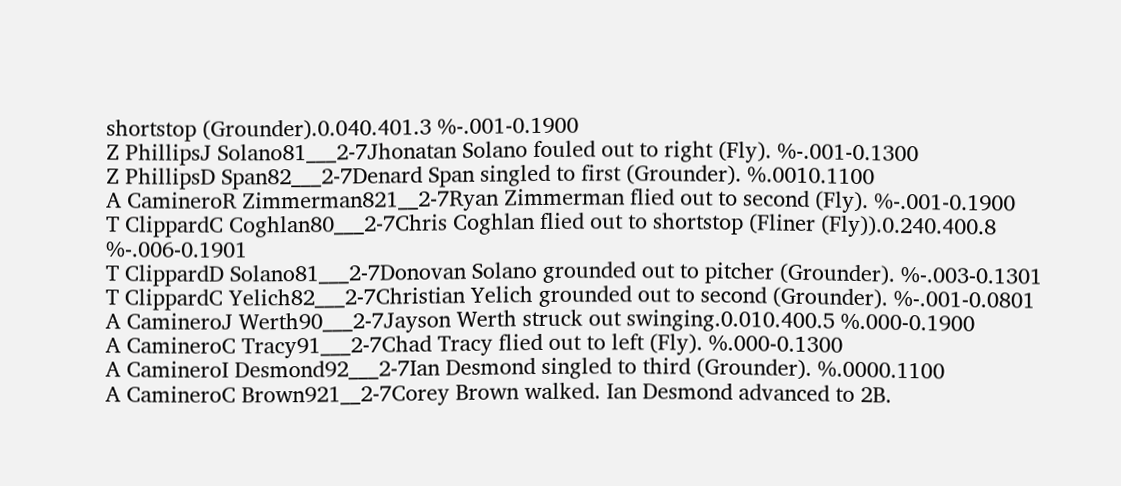shortstop (Grounder).0.040.401.3 %-.001-0.1900
Z PhillipsJ Solano81___2-7Jhonatan Solano fouled out to right (Fly). %-.001-0.1300
Z PhillipsD Span82___2-7Denard Span singled to first (Grounder). %.0010.1100
A CamineroR Zimmerman821__2-7Ryan Zimmerman flied out to second (Fly). %-.001-0.1900
T ClippardC Coghlan80___2-7Chris Coghlan flied out to shortstop (Fliner (Fly)).0.240.400.8 %-.006-0.1901
T ClippardD Solano81___2-7Donovan Solano grounded out to pitcher (Grounder). %-.003-0.1301
T ClippardC Yelich82___2-7Christian Yelich grounded out to second (Grounder). %-.001-0.0801
A CamineroJ Werth90___2-7Jayson Werth struck out swinging.0.010.400.5 %.000-0.1900
A CamineroC Tracy91___2-7Chad Tracy flied out to left (Fly). %.000-0.1300
A CamineroI Desmond92___2-7Ian Desmond singled to third (Grounder). %.0000.1100
A CamineroC Brown921__2-7Corey Brown walked. Ian Desmond advanced to 2B.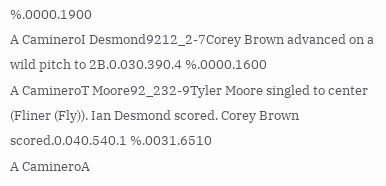%.0000.1900
A CamineroI Desmond9212_2-7Corey Brown advanced on a wild pitch to 2B.0.030.390.4 %.0000.1600
A CamineroT Moore92_232-9Tyler Moore singled to center (Fliner (Fly)). Ian Desmond scored. Corey Brown scored.0.040.540.1 %.0031.6510
A CamineroA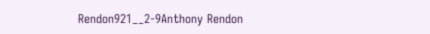Rendon921__2-9Anthony Rendon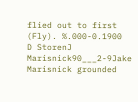flied out to first (Fly). %.000-0.1900
D StorenJ Marisnick90___2-9Jake Marisnick grounded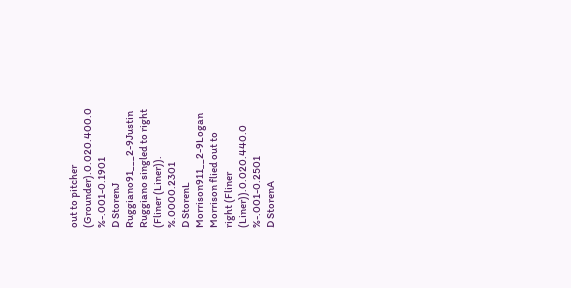out to pitcher (Grounder).0.020.400.0 %-.001-0.1901
D StorenJ Ruggiano91___2-9Justin Ruggiano singled to right (Fliner (Liner)). %.0000.2301
D StorenL Morrison911__2-9Logan Morrison flied out to right (Fliner (Liner)).0.020.440.0 %-.001-0.2501
D StorenA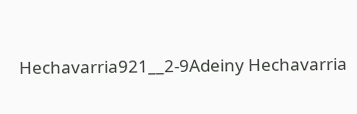Hechavarria921__2-9Adeiny Hechavarria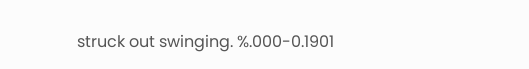struck out swinging. %.000-0.1901